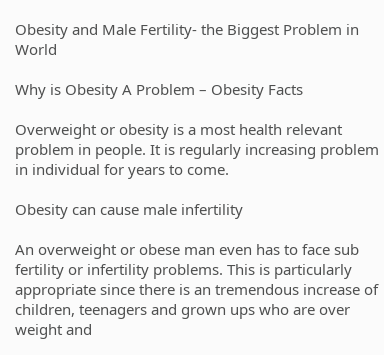Obesity and Male Fertility- the Biggest Problem in World

Why is Obesity A Problem – Obesity Facts

Overweight or obesity is a most health relevant problem in people. It is regularly increasing problem in individual for years to come.

Obesity can cause male infertility

An overweight or obese man even has to face sub fertility or infertility problems. This is particularly appropriate since there is an tremendous increase of children, teenagers and grown ups who are over weight and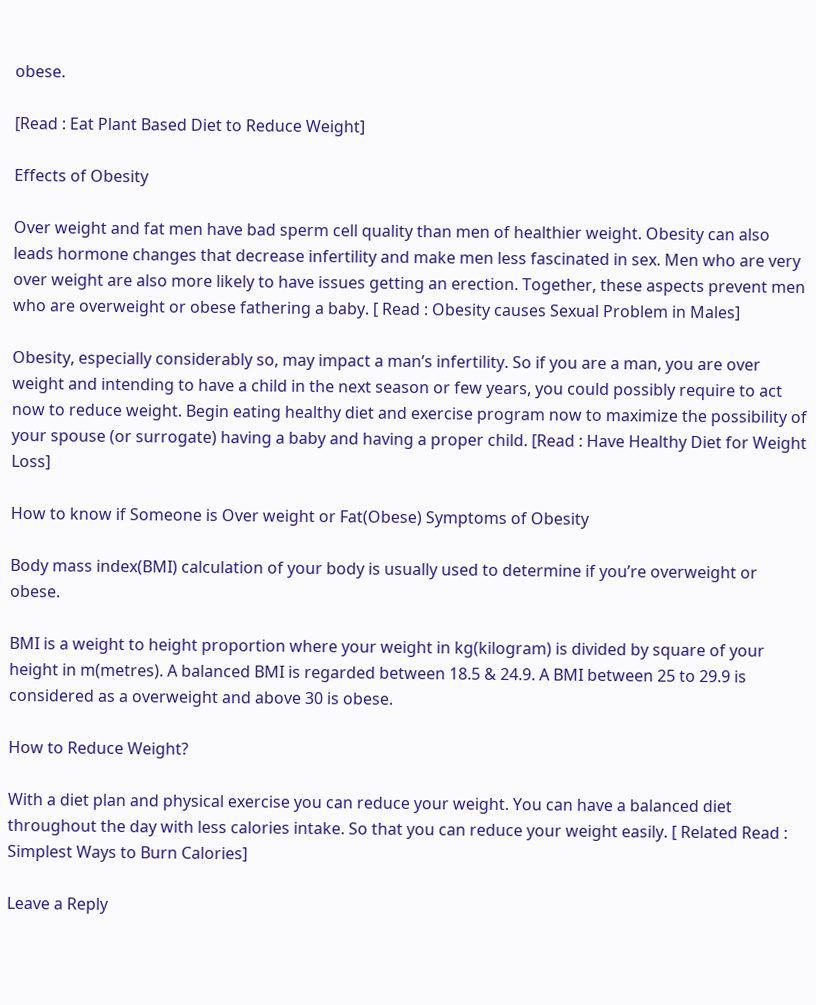obese.

[Read : Eat Plant Based Diet to Reduce Weight]

Effects of Obesity

Over weight and fat men have bad sperm cell quality than men of healthier weight. Obesity can also leads hormone changes that decrease infertility and make men less fascinated in sex. Men who are very over weight are also more likely to have issues getting an erection. Together, these aspects prevent men who are overweight or obese fathering a baby. [ Read : Obesity causes Sexual Problem in Males]

Obesity, especially considerably so, may impact a man’s infertility. So if you are a man, you are over weight and intending to have a child in the next season or few years, you could possibly require to act now to reduce weight. Begin eating healthy diet and exercise program now to maximize the possibility of your spouse (or surrogate) having a baby and having a proper child. [Read : Have Healthy Diet for Weight Loss]

How to know if Someone is Over weight or Fat(Obese) Symptoms of Obesity

Body mass index(BMI) calculation of your body is usually used to determine if you’re overweight or obese.

BMI is a weight to height proportion where your weight in kg(kilogram) is divided by square of your height in m(metres). A balanced BMI is regarded between 18.5 & 24.9. A BMI between 25 to 29.9 is considered as a overweight and above 30 is obese.

How to Reduce Weight?

With a diet plan and physical exercise you can reduce your weight. You can have a balanced diet throughout the day with less calories intake. So that you can reduce your weight easily. [ Related Read : Simplest Ways to Burn Calories]

Leave a Reply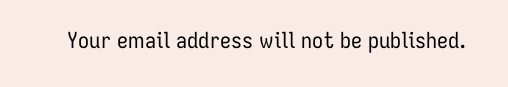Your email address will not be published.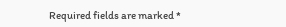Required fields are marked *